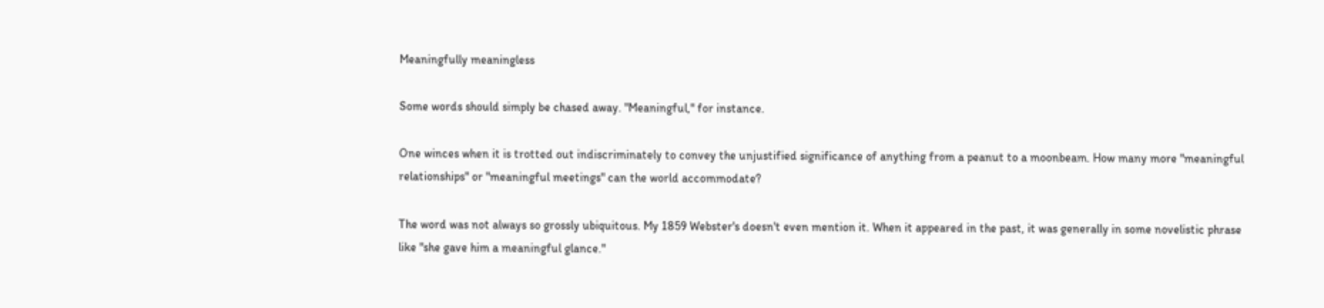Meaningfully meaningless

Some words should simply be chased away. "Meaningful," for instance.

One winces when it is trotted out indiscriminately to convey the unjustified significance of anything from a peanut to a moonbeam. How many more "meaningful relationships" or "meaningful meetings" can the world accommodate?

The word was not always so grossly ubiquitous. My 1859 Webster's doesn't even mention it. When it appeared in the past, it was generally in some novelistic phrase like "she gave him a meaningful glance."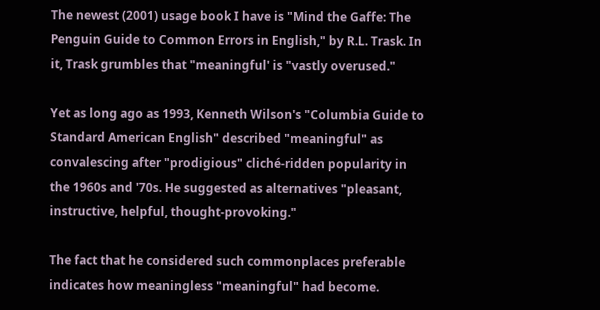The newest (2001) usage book I have is "Mind the Gaffe: The Penguin Guide to Common Errors in English," by R.L. Trask. In it, Trask grumbles that "meaningful' is "vastly overused."

Yet as long ago as 1993, Kenneth Wilson's "Columbia Guide to Standard American English" described "meaningful" as convalescing after "prodigious" cliché-ridden popularity in the 1960s and '70s. He suggested as alternatives "pleasant, instructive, helpful, thought-provoking."

The fact that he considered such commonplaces preferable indicates how meaningless "meaningful" had become.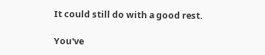It could still do with a good rest.

You've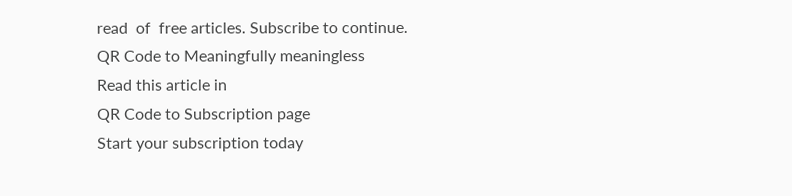read  of  free articles. Subscribe to continue.
QR Code to Meaningfully meaningless
Read this article in
QR Code to Subscription page
Start your subscription today